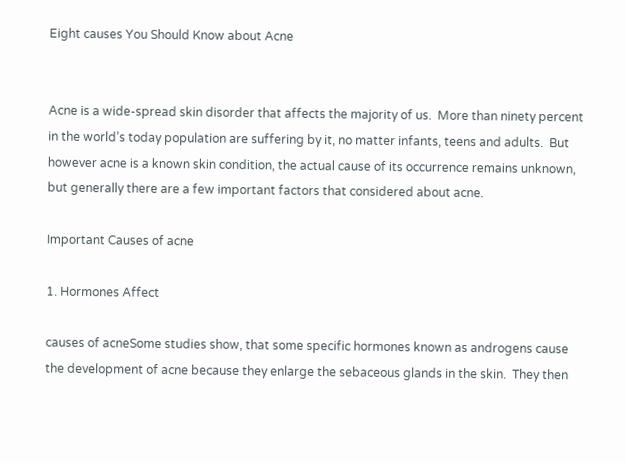Eight causes You Should Know about Acne


Acne is a wide-spread skin disorder that affects the majority of us.  More than ninety percent in the world’s today population are suffering by it, no matter infants, teens and adults.  But however acne is a known skin condition, the actual cause of its occurrence remains unknown, but generally there are a few important factors that considered about acne.

Important Causes of acne

1. Hormones Affect

causes of acneSome studies show, that some specific hormones known as androgens cause the development of acne because they enlarge the sebaceous glands in the skin.  They then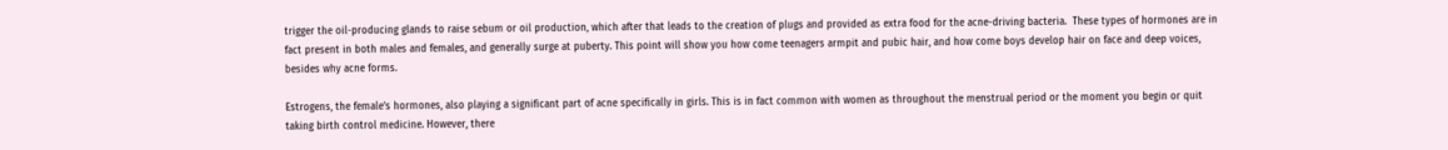trigger the oil-producing glands to raise sebum or oil production, which after that leads to the creation of plugs and provided as extra food for the acne-driving bacteria.  These types of hormones are in fact present in both males and females, and generally surge at puberty. This point will show you how come teenagers armpit and pubic hair, and how come boys develop hair on face and deep voices, besides why acne forms.

Estrogens, the female’s hormones, also playing a significant part of acne specifically in girls. This is in fact common with women as throughout the menstrual period or the moment you begin or quit taking birth control medicine. However, there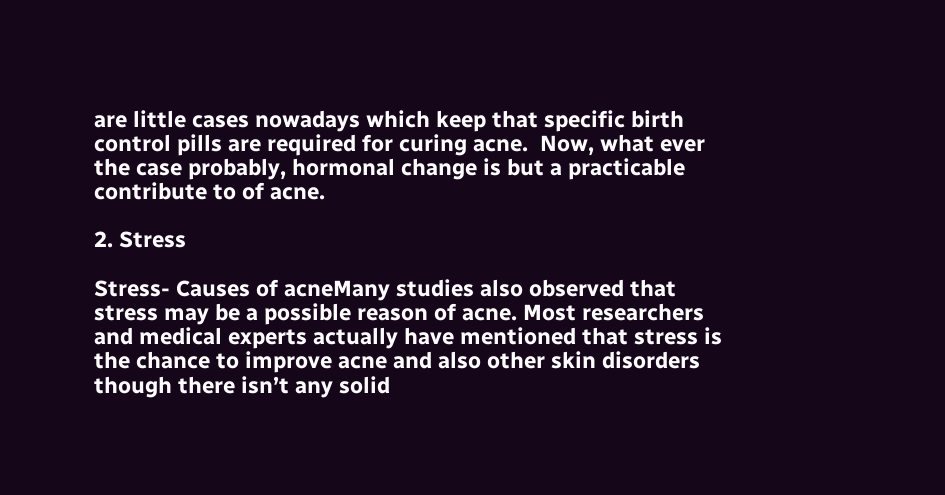are little cases nowadays which keep that specific birth control pills are required for curing acne.  Now, what ever the case probably, hormonal change is but a practicable contribute to of acne.

2. Stress

Stress- Causes of acneMany studies also observed that stress may be a possible reason of acne. Most researchers and medical experts actually have mentioned that stress is the chance to improve acne and also other skin disorders though there isn’t any solid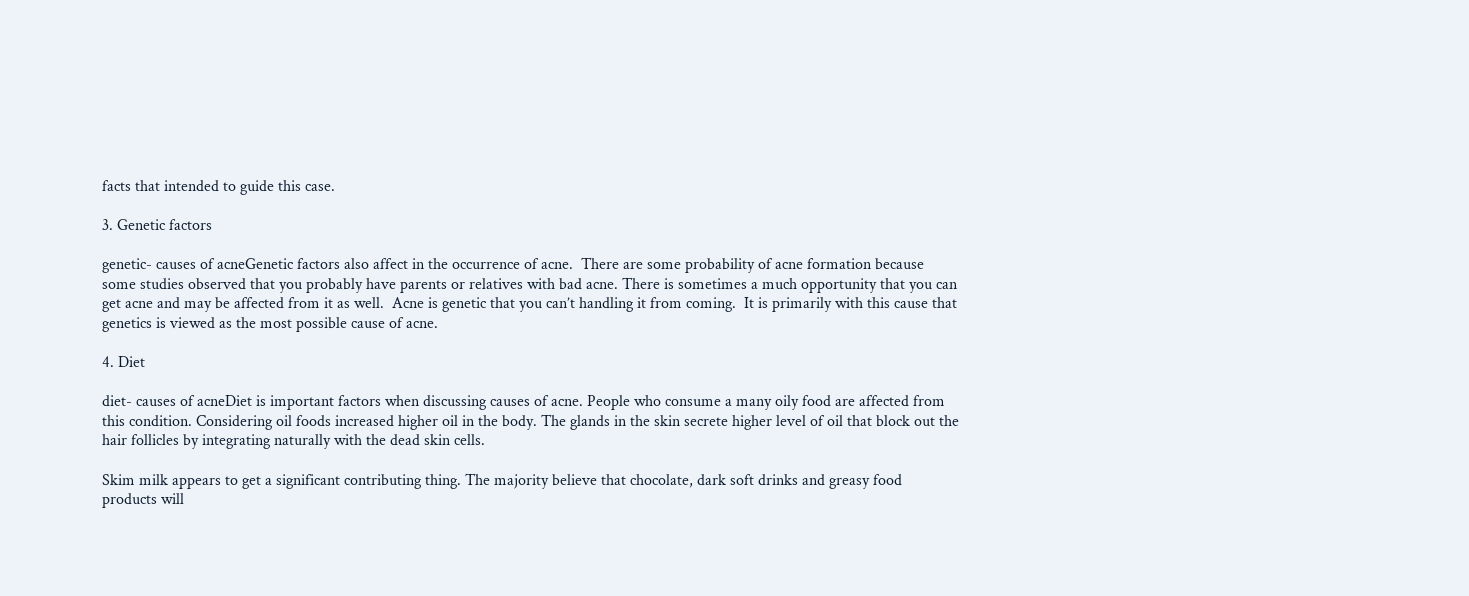facts that intended to guide this case.

3. Genetic factors

genetic- causes of acneGenetic factors also affect in the occurrence of acne.  There are some probability of acne formation because some studies observed that you probably have parents or relatives with bad acne. There is sometimes a much opportunity that you can get acne and may be affected from it as well.  Acne is genetic that you can’t handling it from coming.  It is primarily with this cause that genetics is viewed as the most possible cause of acne.

4. Diet

diet- causes of acneDiet is important factors when discussing causes of acne. People who consume a many oily food are affected from this condition. Considering oil foods increased higher oil in the body. The glands in the skin secrete higher level of oil that block out the hair follicles by integrating naturally with the dead skin cells.

Skim milk appears to get a significant contributing thing. The majority believe that chocolate, dark soft drinks and greasy food products will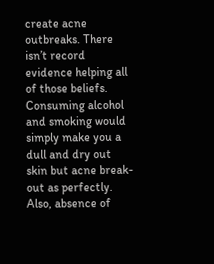create acne outbreaks. There isn’t record evidence helping all of those beliefs. Consuming alcohol and smoking would simply make you a dull and dry out skin but acne break-out as perfectly. Also, absence of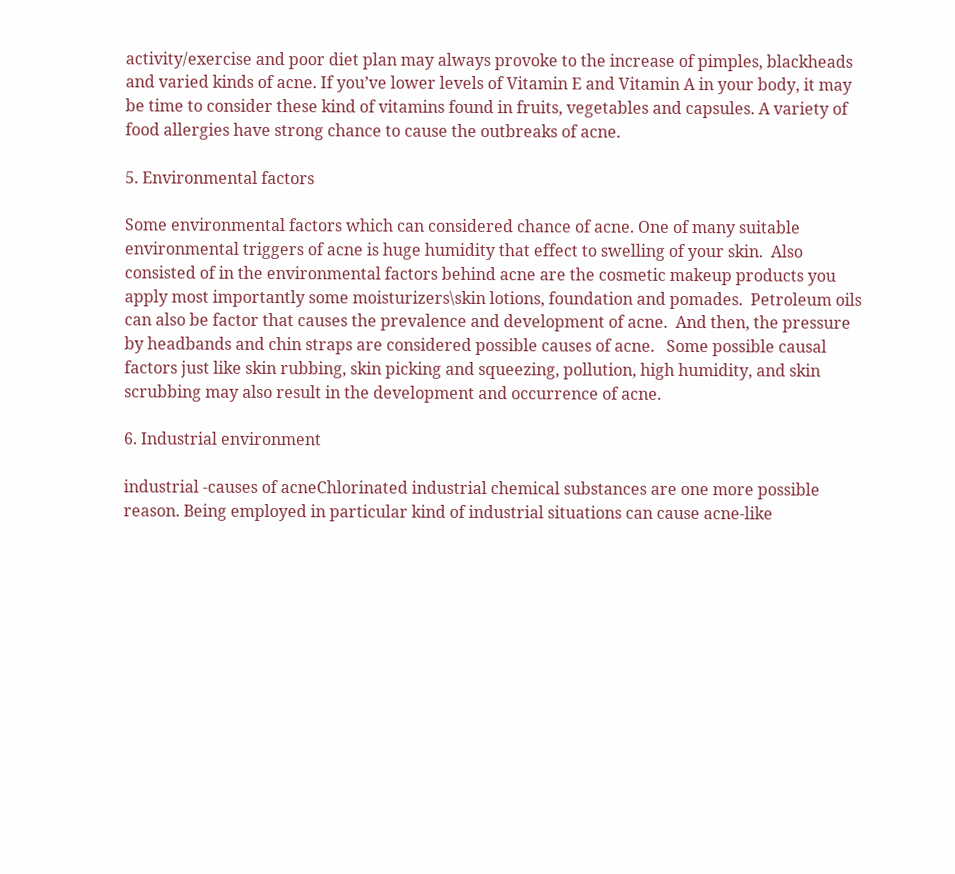activity/exercise and poor diet plan may always provoke to the increase of pimples, blackheads and varied kinds of acne. If you’ve lower levels of Vitamin E and Vitamin A in your body, it may be time to consider these kind of vitamins found in fruits, vegetables and capsules. A variety of food allergies have strong chance to cause the outbreaks of acne.

5. Environmental factors

Some environmental factors which can considered chance of acne. One of many suitable environmental triggers of acne is huge humidity that effect to swelling of your skin.  Also consisted of in the environmental factors behind acne are the cosmetic makeup products you apply most importantly some moisturizers\skin lotions, foundation and pomades.  Petroleum oils can also be factor that causes the prevalence and development of acne.  And then, the pressure by headbands and chin straps are considered possible causes of acne.   Some possible causal factors just like skin rubbing, skin picking and squeezing, pollution, high humidity, and skin scrubbing may also result in the development and occurrence of acne.

6. Industrial environment

industrial -causes of acneChlorinated industrial chemical substances are one more possible reason. Being employed in particular kind of industrial situations can cause acne-like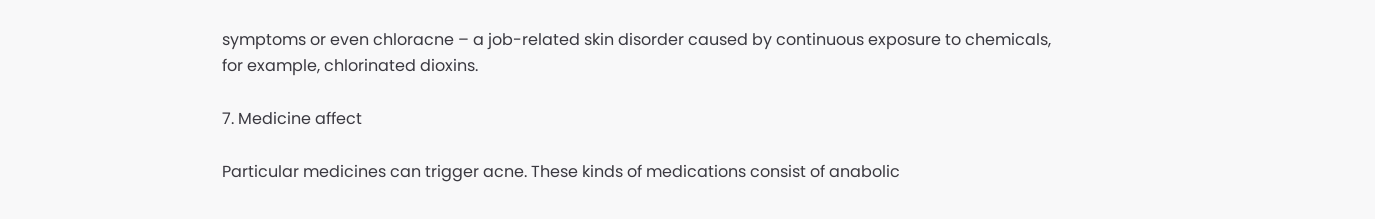symptoms or even chloracne – a job-related skin disorder caused by continuous exposure to chemicals, for example, chlorinated dioxins.

7. Medicine affect

Particular medicines can trigger acne. These kinds of medications consist of anabolic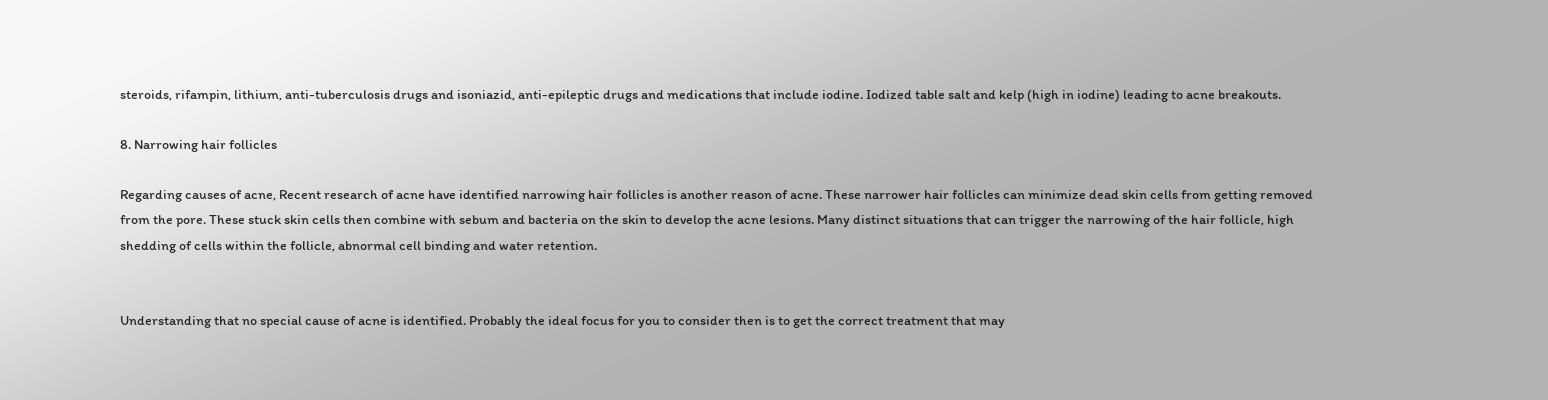steroids, rifampin, lithium, anti-tuberculosis drugs and isoniazid, anti-epileptic drugs and medications that include iodine. Iodized table salt and kelp (high in iodine) leading to acne breakouts.

8. Narrowing hair follicles

Regarding causes of acne, Recent research of acne have identified narrowing hair follicles is another reason of acne. These narrower hair follicles can minimize dead skin cells from getting removed from the pore. These stuck skin cells then combine with sebum and bacteria on the skin to develop the acne lesions. Many distinct situations that can trigger the narrowing of the hair follicle, high shedding of cells within the follicle, abnormal cell binding and water retention.


Understanding that no special cause of acne is identified. Probably the ideal focus for you to consider then is to get the correct treatment that may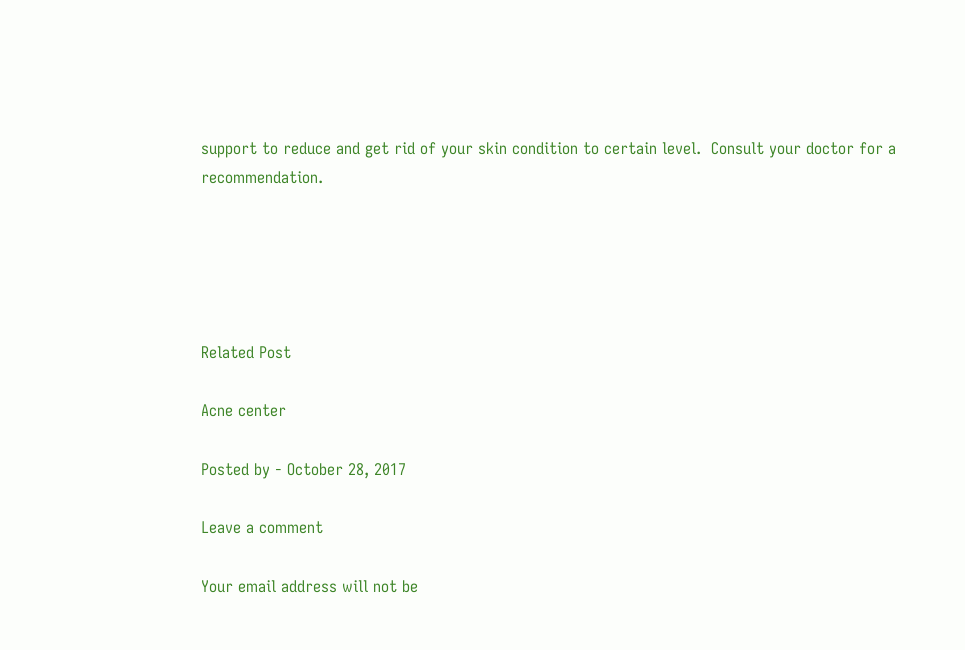support to reduce and get rid of your skin condition to certain level.  Consult your doctor for a recommendation.





Related Post

Acne center

Posted by - October 28, 2017

Leave a comment

Your email address will not be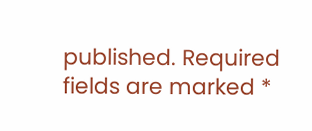published. Required fields are marked *